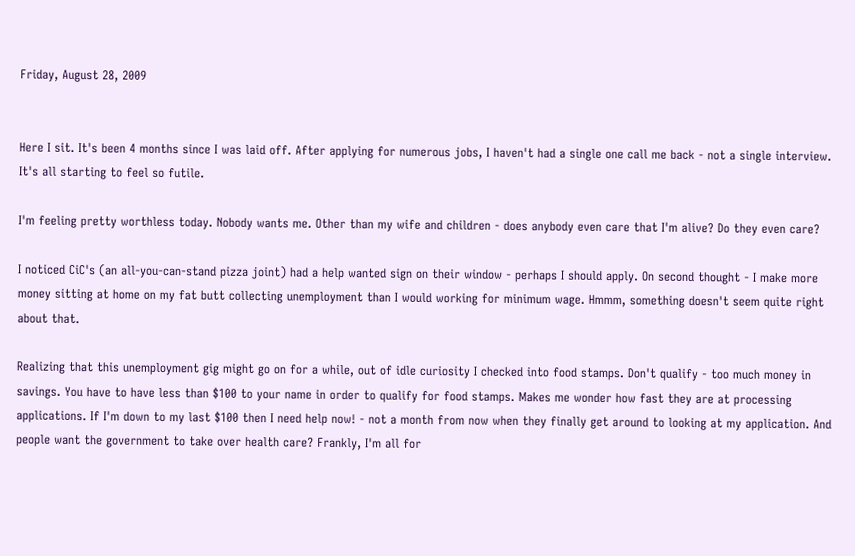Friday, August 28, 2009


Here I sit. It's been 4 months since I was laid off. After applying for numerous jobs, I haven't had a single one call me back - not a single interview. It's all starting to feel so futile.

I'm feeling pretty worthless today. Nobody wants me. Other than my wife and children - does anybody even care that I'm alive? Do they even care?

I noticed CiC's (an all-you-can-stand pizza joint) had a help wanted sign on their window - perhaps I should apply. On second thought - I make more money sitting at home on my fat butt collecting unemployment than I would working for minimum wage. Hmmm, something doesn't seem quite right about that.

Realizing that this unemployment gig might go on for a while, out of idle curiosity I checked into food stamps. Don't qualify - too much money in savings. You have to have less than $100 to your name in order to qualify for food stamps. Makes me wonder how fast they are at processing applications. If I'm down to my last $100 then I need help now! - not a month from now when they finally get around to looking at my application. And people want the government to take over health care? Frankly, I'm all for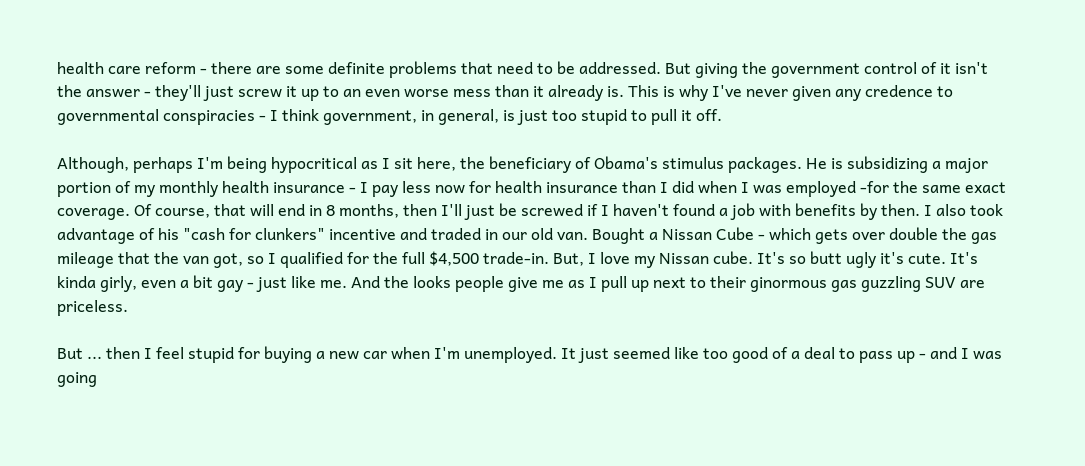health care reform - there are some definite problems that need to be addressed. But giving the government control of it isn't the answer - they'll just screw it up to an even worse mess than it already is. This is why I've never given any credence to governmental conspiracies - I think government, in general, is just too stupid to pull it off.

Although, perhaps I'm being hypocritical as I sit here, the beneficiary of Obama's stimulus packages. He is subsidizing a major portion of my monthly health insurance - I pay less now for health insurance than I did when I was employed -for the same exact coverage. Of course, that will end in 8 months, then I'll just be screwed if I haven't found a job with benefits by then. I also took advantage of his "cash for clunkers" incentive and traded in our old van. Bought a Nissan Cube - which gets over double the gas mileage that the van got, so I qualified for the full $4,500 trade-in. But, I love my Nissan cube. It's so butt ugly it's cute. It's kinda girly, even a bit gay - just like me. And the looks people give me as I pull up next to their ginormous gas guzzling SUV are priceless.

But ... then I feel stupid for buying a new car when I'm unemployed. It just seemed like too good of a deal to pass up - and I was going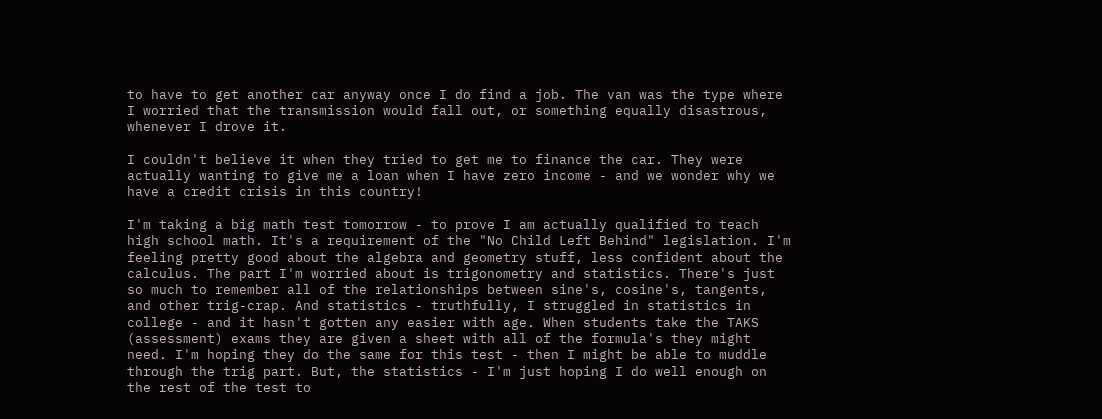to have to get another car anyway once I do find a job. The van was the type where I worried that the transmission would fall out, or something equally disastrous, whenever I drove it.

I couldn't believe it when they tried to get me to finance the car. They were actually wanting to give me a loan when I have zero income - and we wonder why we have a credit crisis in this country!

I'm taking a big math test tomorrow - to prove I am actually qualified to teach high school math. It's a requirement of the "No Child Left Behind" legislation. I'm feeling pretty good about the algebra and geometry stuff, less confident about the calculus. The part I'm worried about is trigonometry and statistics. There's just so much to remember all of the relationships between sine's, cosine's, tangents, and other trig-crap. And statistics - truthfully, I struggled in statistics in college - and it hasn't gotten any easier with age. When students take the TAKS (assessment) exams they are given a sheet with all of the formula's they might need. I'm hoping they do the same for this test - then I might be able to muddle through the trig part. But, the statistics - I'm just hoping I do well enough on the rest of the test to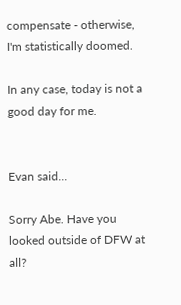compensate - otherwise, I'm statistically doomed.

In any case, today is not a good day for me.


Evan said...

Sorry Abe. Have you looked outside of DFW at all?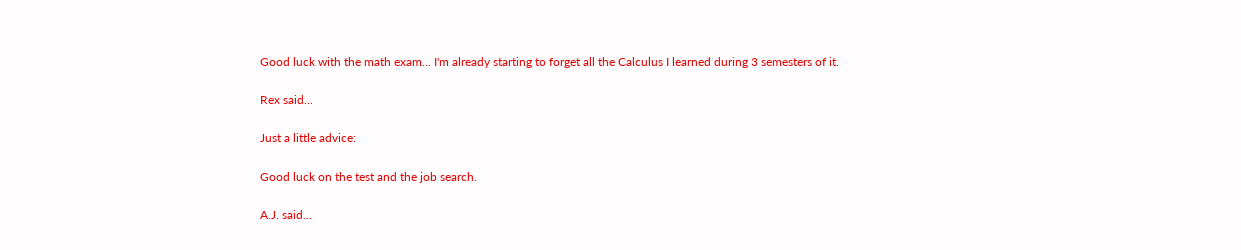Good luck with the math exam... I'm already starting to forget all the Calculus I learned during 3 semesters of it.

Rex said...

Just a little advice:

Good luck on the test and the job search.

A.J. said...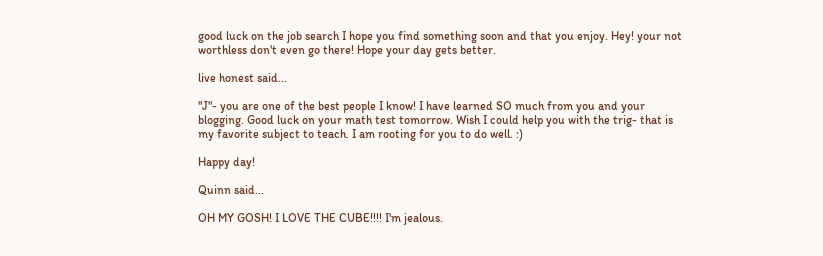good luck on the job search I hope you find something soon and that you enjoy. Hey! your not worthless don't even go there! Hope your day gets better.

live honest said...

"J"- you are one of the best people I know! I have learned SO much from you and your blogging. Good luck on your math test tomorrow. Wish I could help you with the trig- that is my favorite subject to teach. I am rooting for you to do well. :)

Happy day!

Quinn said...

OH MY GOSH! I LOVE THE CUBE!!!! I'm jealous.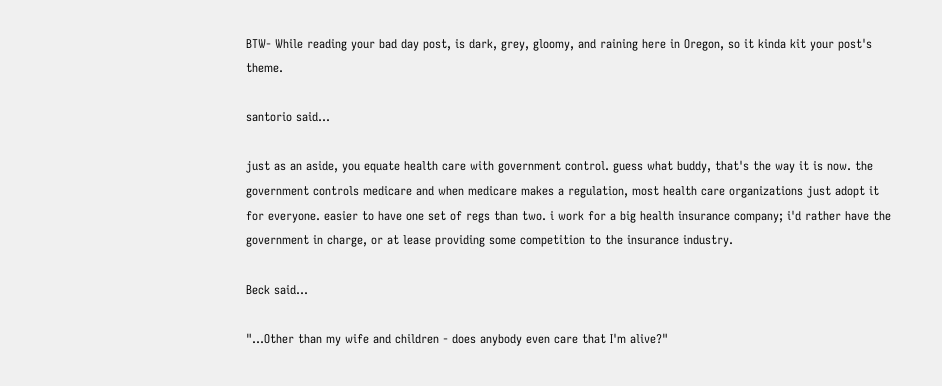BTW- While reading your bad day post, is dark, grey, gloomy, and raining here in Oregon, so it kinda kit your post's theme.

santorio said...

just as an aside, you equate health care with government control. guess what buddy, that's the way it is now. the government controls medicare and when medicare makes a regulation, most health care organizations just adopt it for everyone. easier to have one set of regs than two. i work for a big health insurance company; i'd rather have the government in charge, or at lease providing some competition to the insurance industry.

Beck said...

"...Other than my wife and children - does anybody even care that I'm alive?"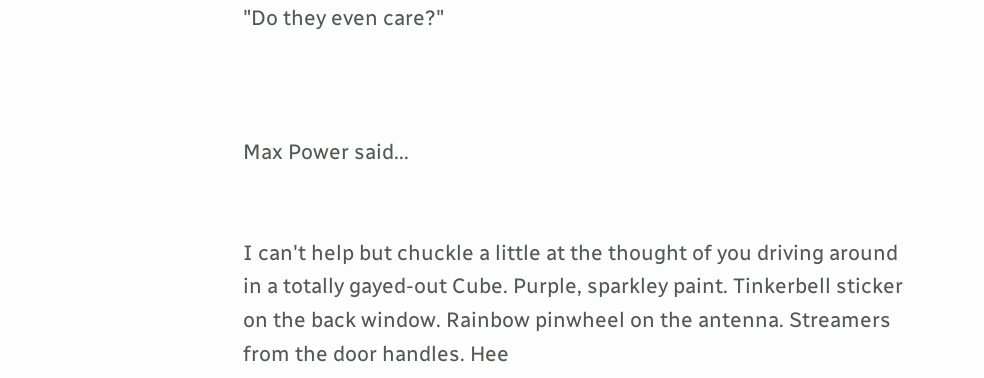"Do they even care?"



Max Power said...


I can't help but chuckle a little at the thought of you driving around in a totally gayed-out Cube. Purple, sparkley paint. Tinkerbell sticker on the back window. Rainbow pinwheel on the antenna. Streamers from the door handles. Hee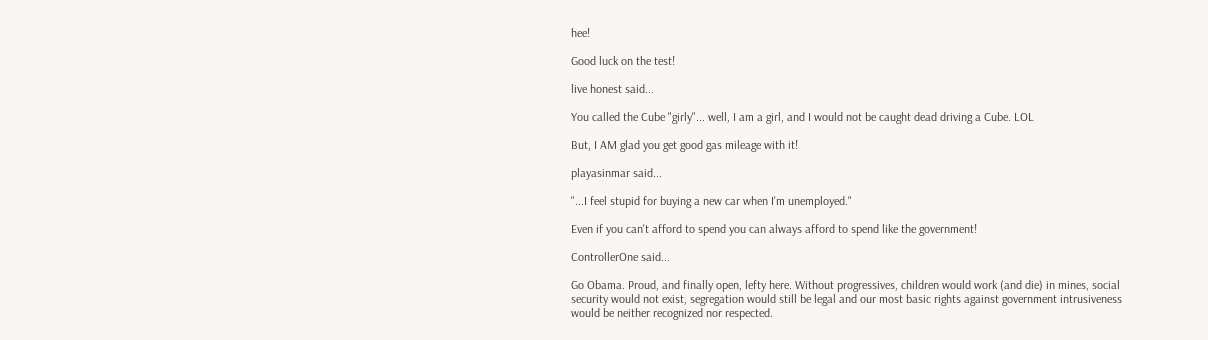hee!

Good luck on the test!

live honest said...

You called the Cube "girly"... well, I am a girl, and I would not be caught dead driving a Cube. LOL

But, I AM glad you get good gas mileage with it!

playasinmar said...

"...I feel stupid for buying a new car when I'm unemployed."

Even if you can't afford to spend you can always afford to spend like the government!

ControllerOne said...

Go Obama. Proud, and finally open, lefty here. Without progressives, children would work (and die) in mines, social security would not exist, segregation would still be legal and our most basic rights against government intrusiveness would be neither recognized nor respected.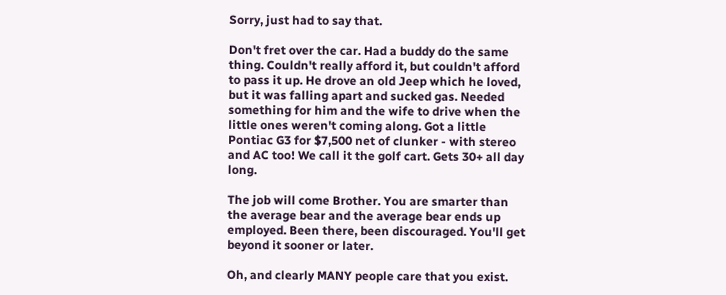Sorry, just had to say that.

Don't fret over the car. Had a buddy do the same thing. Couldn't really afford it, but couldn't afford to pass it up. He drove an old Jeep which he loved, but it was falling apart and sucked gas. Needed something for him and the wife to drive when the little ones weren't coming along. Got a little Pontiac G3 for $7,500 net of clunker - with stereo and AC too! We call it the golf cart. Gets 30+ all day long.

The job will come Brother. You are smarter than the average bear and the average bear ends up employed. Been there, been discouraged. You'll get beyond it sooner or later.

Oh, and clearly MANY people care that you exist.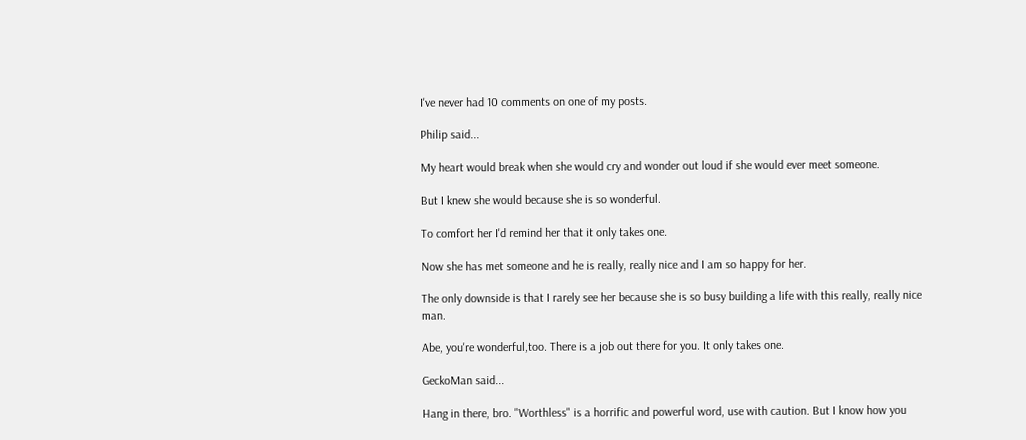I've never had 10 comments on one of my posts.

Philip said...

My heart would break when she would cry and wonder out loud if she would ever meet someone.

But I knew she would because she is so wonderful.

To comfort her I'd remind her that it only takes one.

Now she has met someone and he is really, really nice and I am so happy for her.

The only downside is that I rarely see her because she is so busy building a life with this really, really nice man.

Abe, you're wonderful,too. There is a job out there for you. It only takes one.

GeckoMan said...

Hang in there, bro. "Worthless" is a horrific and powerful word, use with caution. But I know how you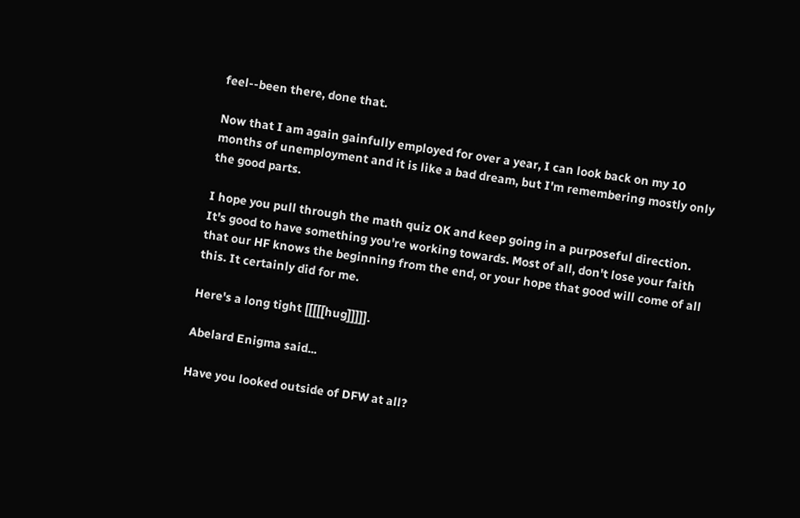feel--been there, done that.

Now that I am again gainfully employed for over a year, I can look back on my 10 months of unemployment and it is like a bad dream, but I'm remembering mostly only the good parts.

I hope you pull through the math quiz OK and keep going in a purposeful direction. It's good to have something you're working towards. Most of all, don't lose your faith that our HF knows the beginning from the end, or your hope that good will come of all this. It certainly did for me.

Here's a long tight [[[[[hug]]]]].

Abelard Enigma said...

Have you looked outside of DFW at all?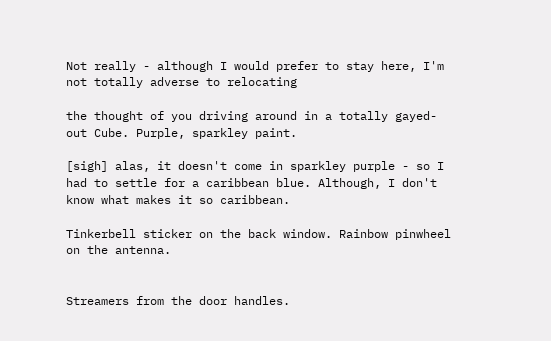Not really - although I would prefer to stay here, I'm not totally adverse to relocating

the thought of you driving around in a totally gayed-out Cube. Purple, sparkley paint.

[sigh] alas, it doesn't come in sparkley purple - so I had to settle for a caribbean blue. Although, I don't know what makes it so caribbean.

Tinkerbell sticker on the back window. Rainbow pinwheel on the antenna.


Streamers from the door handles.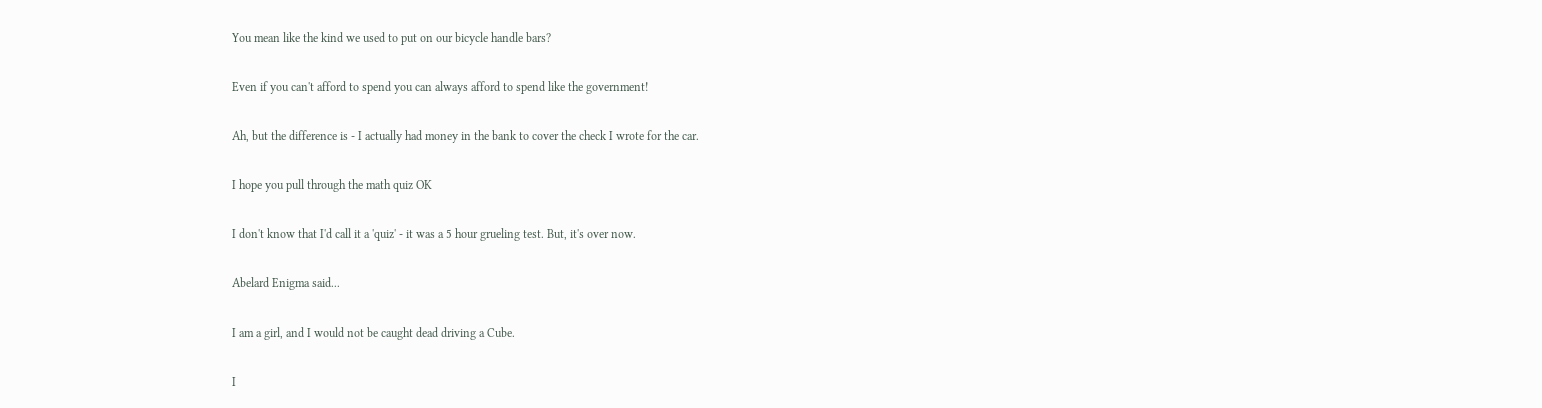You mean like the kind we used to put on our bicycle handle bars?

Even if you can't afford to spend you can always afford to spend like the government!

Ah, but the difference is - I actually had money in the bank to cover the check I wrote for the car.

I hope you pull through the math quiz OK

I don't know that I'd call it a 'quiz' - it was a 5 hour grueling test. But, it's over now.

Abelard Enigma said...

I am a girl, and I would not be caught dead driving a Cube.

I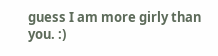guess I am more girly than you. :)